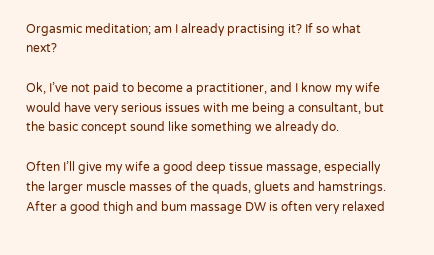Orgasmic meditation; am I already practising it? If so what next?

Ok, I’ve not paid to become a practitioner, and I know my wife would have very serious issues with me being a consultant, but the basic concept sound like something we already do.

Often I’ll give my wife a good deep tissue massage, especially the larger muscle masses of the quads, gluets and hamstrings. After a good thigh and bum massage DW is often very relaxed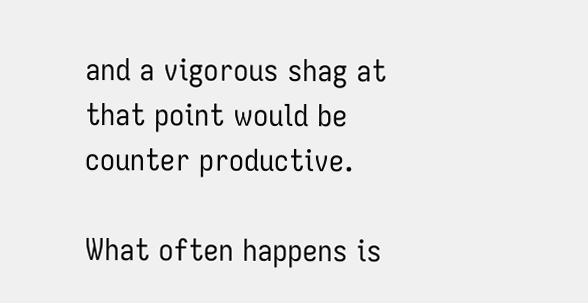and a vigorous shag at that point would be counter productive.

What often happens is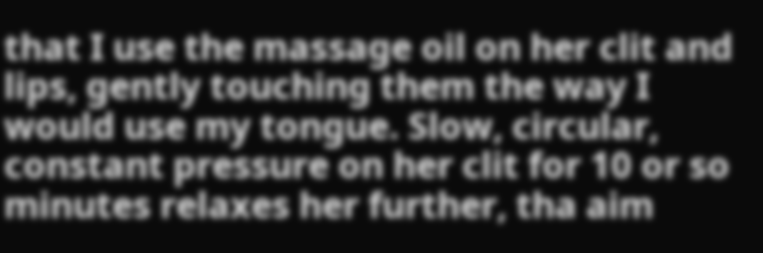that I use the massage oil on her clit and lips, gently touching them the way I would use my tongue. Slow, circular, constant pressure on her clit for 10 or so minutes relaxes her further, tha aim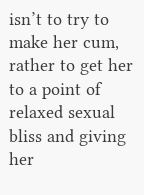isn’t to try to make her cum, rather to get her to a point of relaxed sexual bliss and giving her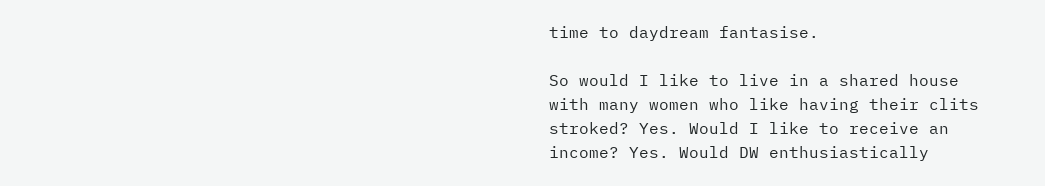time to daydream fantasise.

So would I like to live in a shared house with many women who like having their clits stroked? Yes. Would I like to receive an income? Yes. Would DW enthusiastically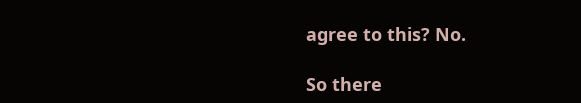agree to this? No.

So there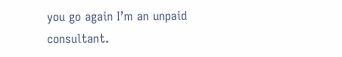you go again I’m an unpaid consultant.